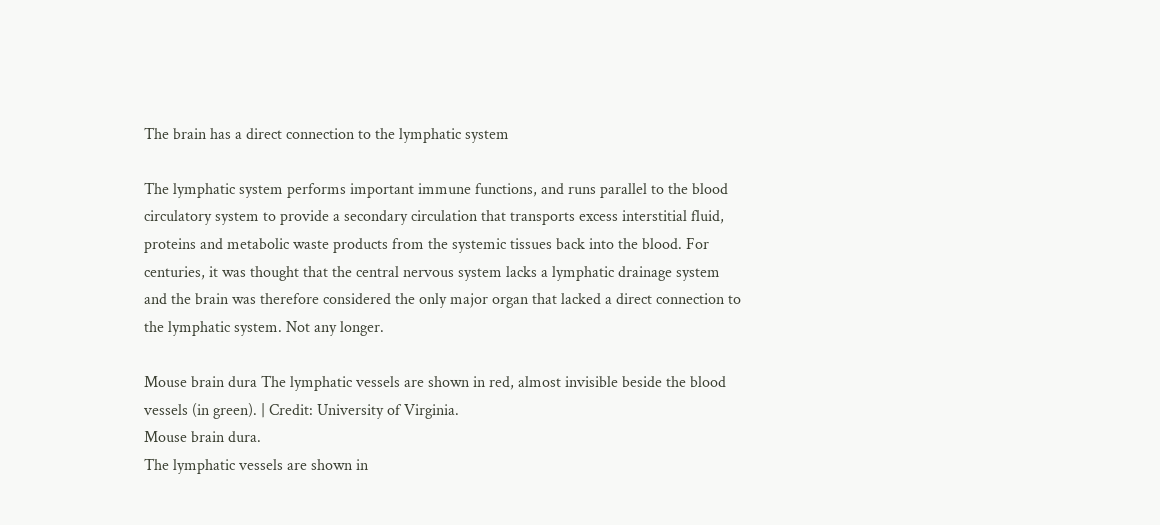The brain has a direct connection to the lymphatic system

The lymphatic system performs important immune functions, and runs parallel to the blood circulatory system to provide a secondary circulation that transports excess interstitial fluid, proteins and metabolic waste products from the systemic tissues back into the blood. For centuries, it was thought that the central nervous system lacks a lymphatic drainage system and the brain was therefore considered the only major organ that lacked a direct connection to the lymphatic system. Not any longer.

Mouse brain dura The lymphatic vessels are shown in red, almost invisible beside the blood vessels (in green). | Credit: University of Virginia.
Mouse brain dura.
The lymphatic vessels are shown in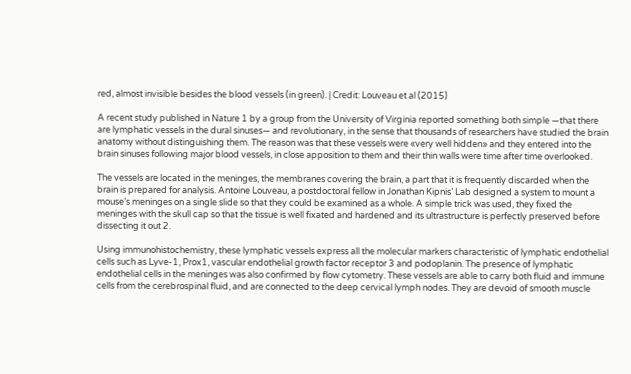red, almost invisible besides the blood vessels (in green). | Credit: Louveau et al (2015)

A recent study published in Nature 1 by a group from the University of Virginia reported something both simple —that there are lymphatic vessels in the dural sinuses— and revolutionary, in the sense that thousands of researchers have studied the brain anatomy without distinguishing them. The reason was that these vessels were «very well hidden» and they entered into the brain sinuses following major blood vessels, in close apposition to them and their thin walls were time after time overlooked.

The vessels are located in the meninges, the membranes covering the brain, a part that it is frequently discarded when the brain is prepared for analysis. Antoine Louveau, a postdoctoral fellow in Jonathan Kipnis’ Lab designed a system to mount a mouse’s meninges on a single slide so that they could be examined as a whole. A simple trick was used, they fixed the meninges with the skull cap so that the tissue is well fixated and hardened and its ultrastructure is perfectly preserved before dissecting it out 2.

Using immunohistochemistry, these lymphatic vessels express all the molecular markers characteristic of lymphatic endothelial cells such as Lyve-1, Prox1, vascular endothelial growth factor receptor 3 and podoplanin. The presence of lymphatic endothelial cells in the meninges was also confirmed by flow cytometry. These vessels are able to carry both fluid and immune cells from the cerebrospinal fluid, and are connected to the deep cervical lymph nodes. They are devoid of smooth muscle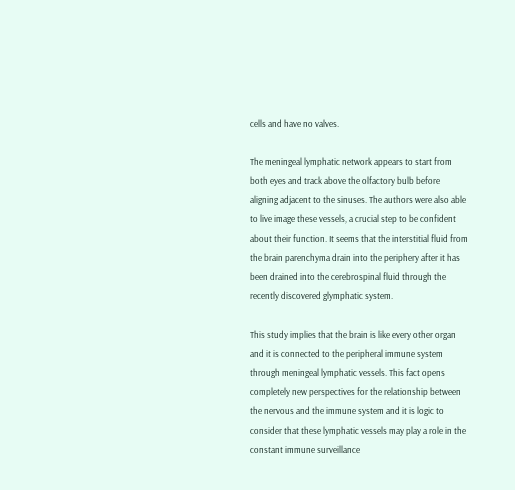cells and have no valves.

The meningeal lymphatic network appears to start from both eyes and track above the olfactory bulb before aligning adjacent to the sinuses. The authors were also able to live image these vessels, a crucial step to be confident about their function. It seems that the interstitial fluid from the brain parenchyma drain into the periphery after it has been drained into the cerebrospinal fluid through the recently discovered glymphatic system.

This study implies that the brain is like every other organ and it is connected to the peripheral immune system through meningeal lymphatic vessels. This fact opens completely new perspectives for the relationship between the nervous and the immune system and it is logic to consider that these lymphatic vessels may play a role in the constant immune surveillance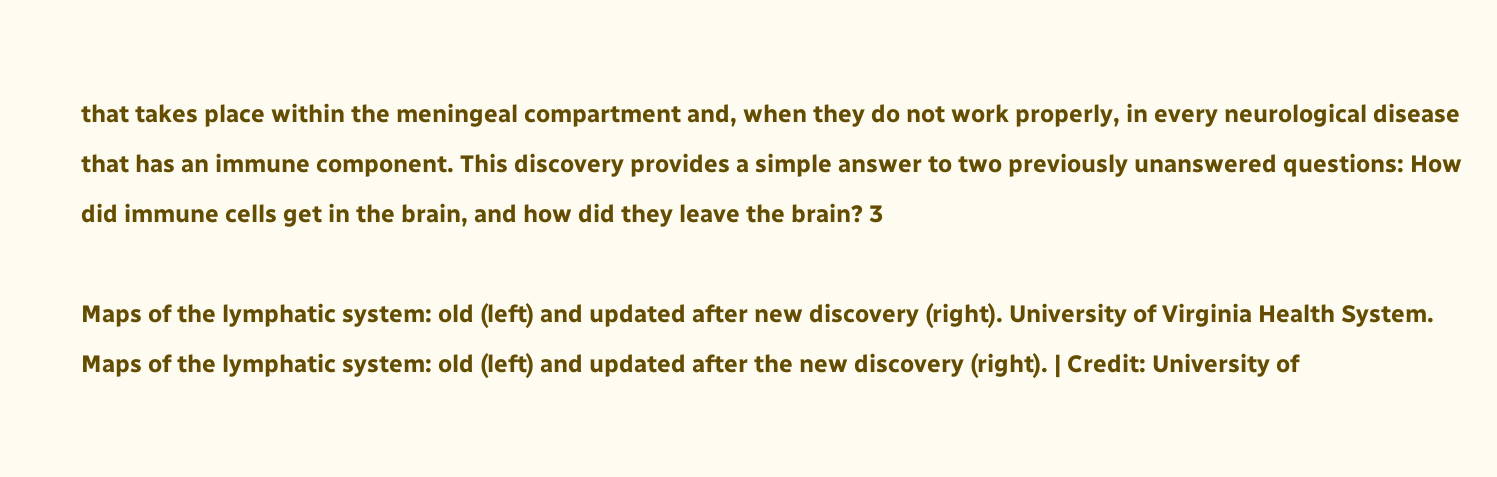that takes place within the meningeal compartment and, when they do not work properly, in every neurological disease that has an immune component. This discovery provides a simple answer to two previously unanswered questions: How did immune cells get in the brain, and how did they leave the brain? 3

Maps of the lymphatic system: old (left) and updated after new discovery (right). University of Virginia Health System.
Maps of the lymphatic system: old (left) and updated after the new discovery (right). | Credit: University of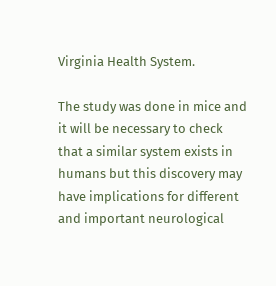Virginia Health System.

The study was done in mice and it will be necessary to check that a similar system exists in humans but this discovery may have implications for different and important neurological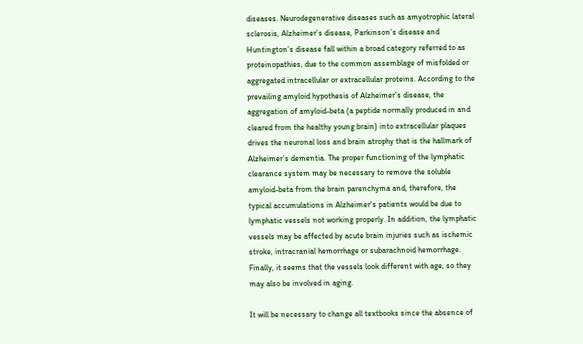diseases. Neurodegenerative diseases such as amyotrophic lateral sclerosis, Alzheimer’s disease, Parkinson’s disease and Huntington’s disease fall within a broad category referred to as proteinopathies, due to the common assemblage of misfolded or aggregated intracellular or extracellular proteins. According to the prevailing amyloid hypothesis of Alzheimer’s disease, the aggregation of amyloid-beta (a peptide normally produced in and cleared from the healthy young brain) into extracellular plaques drives the neuronal loss and brain atrophy that is the hallmark of Alzheimer’s dementia. The proper functioning of the lymphatic clearance system may be necessary to remove the soluble amyloid-beta from the brain parenchyma and, therefore, the typical accumulations in Alzheimer’s patients would be due to lymphatic vessels not working properly. In addition, the lymphatic vessels may be affected by acute brain injuries such as ischemic stroke, intracranial hemorrhage or subarachnoid hemorrhage. Finally, it seems that the vessels look different with age, so they may also be involved in aging.

It will be necessary to change all textbooks since the absence of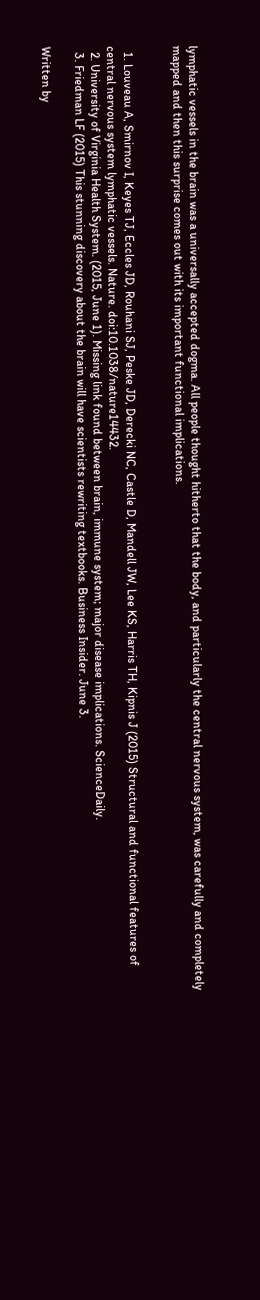lymphatic vessels in the brain was a universally accepted dogma. All people thought hitherto that the body, and particularly the central nervous system, was carefully and completely mapped and then this surprise comes out with its important functional implications.


  1. Louveau A, Smirnov I, Keyes TJ, Eccles JD, Rouhani SJ, Peske JD, Derecki NC, Castle D, Mandell JW, Lee KS, Harris TH, Kipnis J (2015) Structural and functional features of central nervous system lymphatic vessels. Nature. doi:10.1038/nature14432.
  2. University of Virginia Health System. (2015, June 1). Missing link found between brain, immune system; major disease implications. ScienceDaily.
  3. Friedman LF (2015) This stunning discovery about the brain will have scientists rewriting textbooks. Business Insider. June 3.

Written by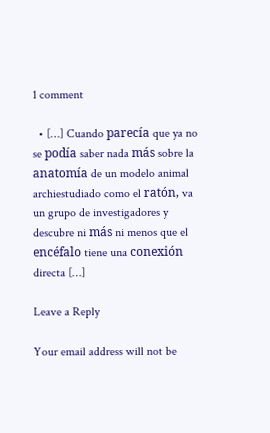1 comment

  • […] Cuando parecía que ya no se podía saber nada más sobre la anatomía de un modelo animal archiestudiado como el ratón, va un grupo de investigadores y descubre ni más ni menos que el encéfalo tiene una conexión directa […]

Leave a Reply

Your email address will not be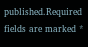published.Required fields are marked *